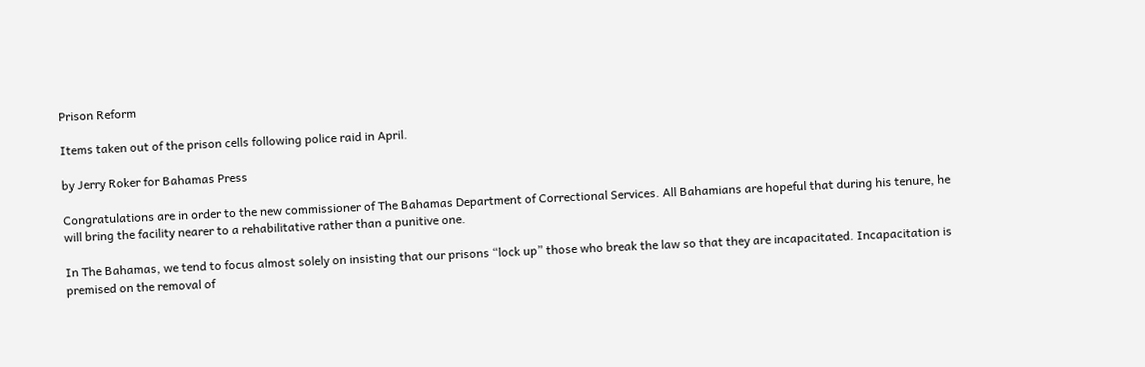Prison Reform

Items taken out of the prison cells following police raid in April.

by Jerry Roker for Bahamas Press

Congratulations are in order to the new commissioner of The Bahamas Department of Correctional Services. All Bahamians are hopeful that during his tenure, he will bring the facility nearer to a rehabilitative rather than a punitive one.

In The Bahamas, we tend to focus almost solely on insisting that our prisons “lock up” those who break the law so that they are incapacitated. Incapacitation is premised on the removal of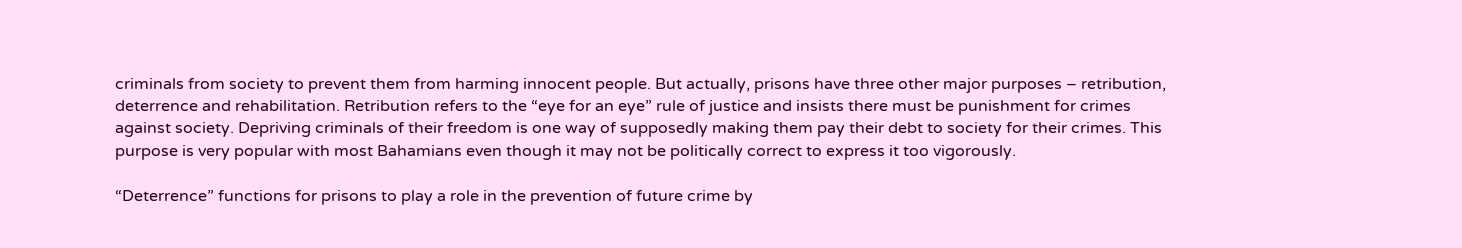criminals from society to prevent them from harming innocent people. But actually, prisons have three other major purposes – retribution, deterrence and rehabilitation. Retribution refers to the “eye for an eye” rule of justice and insists there must be punishment for crimes against society. Depriving criminals of their freedom is one way of supposedly making them pay their debt to society for their crimes. This purpose is very popular with most Bahamians even though it may not be politically correct to express it too vigorously.

“Deterrence” functions for prisons to play a role in the prevention of future crime by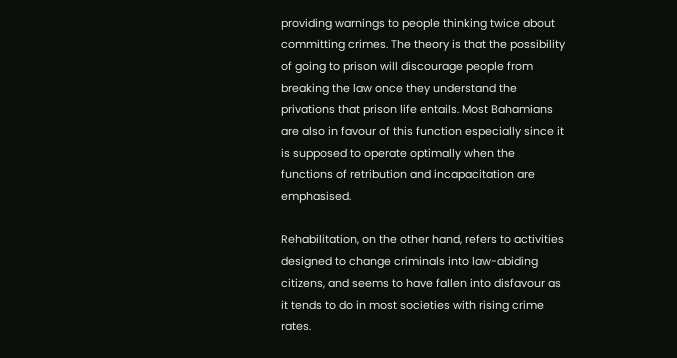providing warnings to people thinking twice about committing crimes. The theory is that the possibility of going to prison will discourage people from breaking the law once they understand the privations that prison life entails. Most Bahamians are also in favour of this function especially since it is supposed to operate optimally when the functions of retribution and incapacitation are emphasised.

Rehabilitation, on the other hand, refers to activities designed to change criminals into law-abiding citizens, and seems to have fallen into disfavour as it tends to do in most societies with rising crime rates.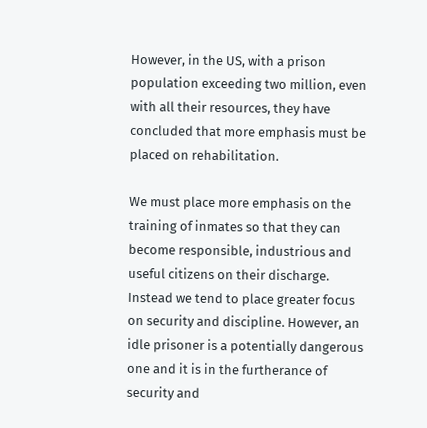However, in the US, with a prison population exceeding two million, even with all their resources, they have concluded that more emphasis must be placed on rehabilitation.

We must place more emphasis on the training of inmates so that they can become responsible, industrious and useful citizens on their discharge. Instead we tend to place greater focus on security and discipline. However, an idle prisoner is a potentially dangerous one and it is in the furtherance of security and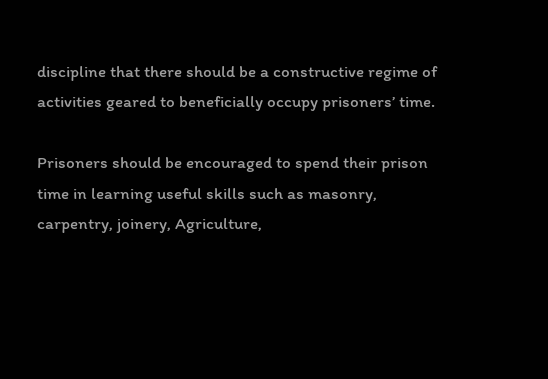discipline that there should be a constructive regime of activities geared to beneficially occupy prisoners’ time.

Prisoners should be encouraged to spend their prison time in learning useful skills such as masonry, carpentry, joinery, Agriculture,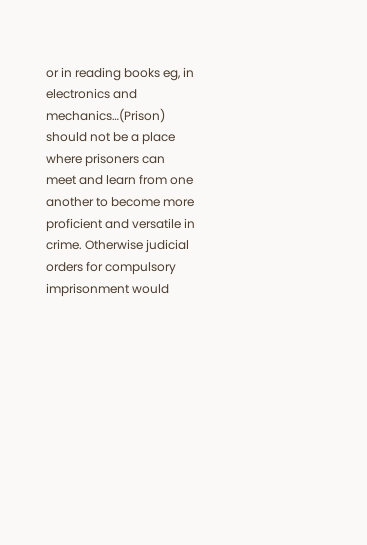or in reading books eg, in electronics and mechanics…(Prison) should not be a place where prisoners can meet and learn from one another to become more proficient and versatile in crime. Otherwise judicial orders for compulsory imprisonment would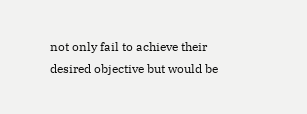not only fail to achieve their desired objective but would be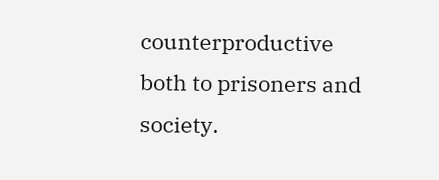counterproductive both to prisoners and society.